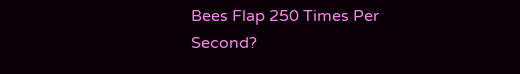Bees Flap 250 Times Per Second?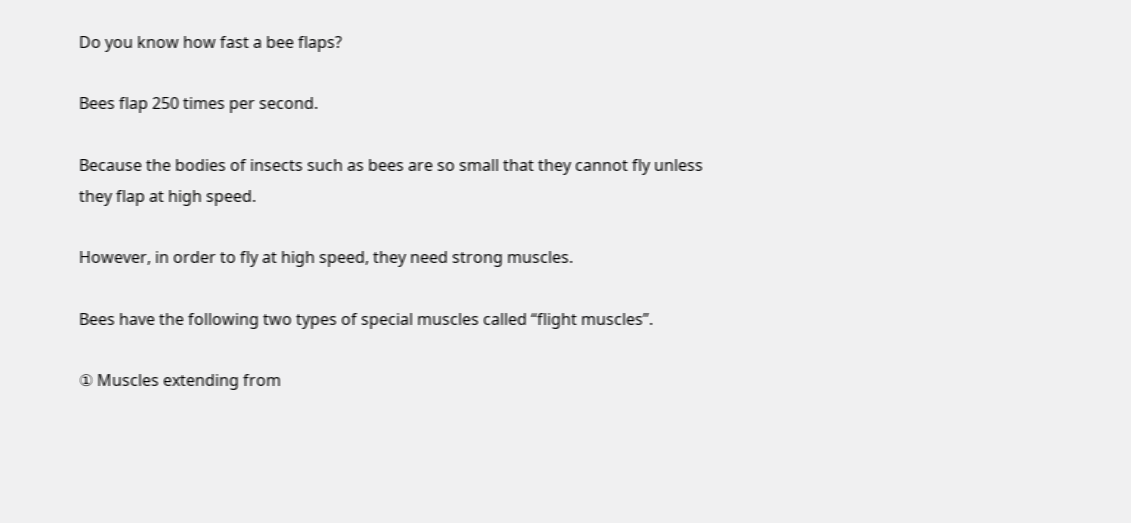Do you know how fast a bee flaps?

Bees flap 250 times per second.

Because the bodies of insects such as bees are so small that they cannot fly unless they flap at high speed.

However, in order to fly at high speed, they need strong muscles.

Bees have the following two types of special muscles called “flight muscles”.

① Muscles extending from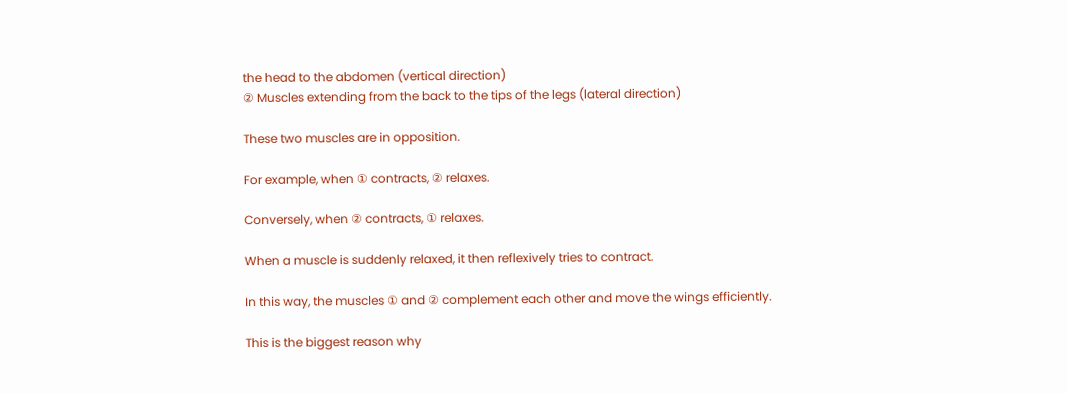the head to the abdomen (vertical direction)
② Muscles extending from the back to the tips of the legs (lateral direction)

These two muscles are in opposition.

For example, when ① contracts, ② relaxes.

Conversely, when ② contracts, ① relaxes.

When a muscle is suddenly relaxed, it then reflexively tries to contract.

In this way, the muscles ① and ② complement each other and move the wings efficiently.

This is the biggest reason why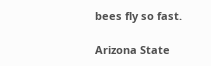bees fly so fast.

Arizona State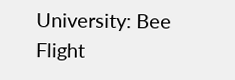University: Bee Flight